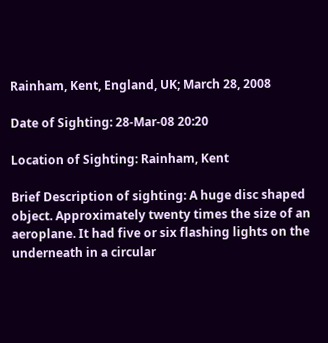Rainham, Kent, England, UK; March 28, 2008

Date of Sighting: 28-Mar-08 20:20

Location of Sighting: Rainham, Kent

Brief Description of sighting: A huge disc shaped object. Approximately twenty times the size of an aeroplane. It had five or six flashing lights on the underneath in a circular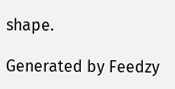shape.

Generated by Feedzy